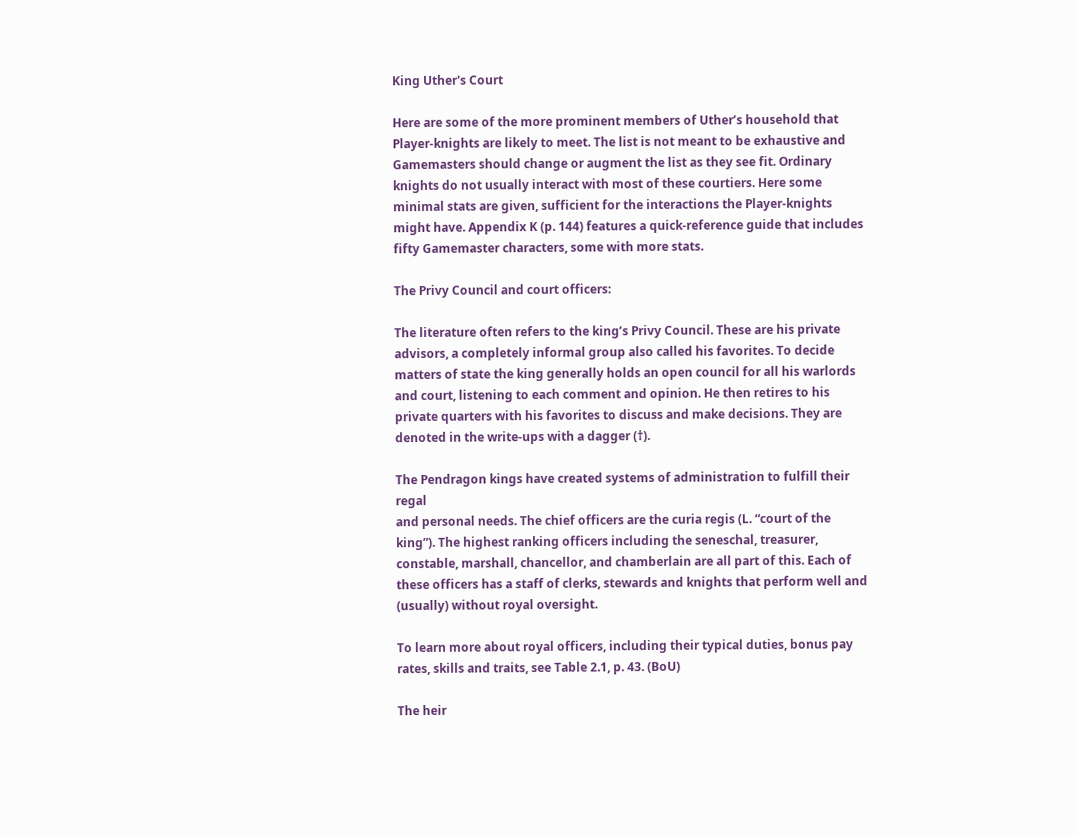King Uther's Court

Here are some of the more prominent members of Uther’s household that Player-knights are likely to meet. The list is not meant to be exhaustive and Gamemasters should change or augment the list as they see fit. Ordinary knights do not usually interact with most of these courtiers. Here some minimal stats are given, sufficient for the interactions the Player-knights might have. Appendix K (p. 144) features a quick-reference guide that includes fifty Gamemaster characters, some with more stats.

The Privy Council and court officers:

The literature often refers to the king’s Privy Council. These are his private advisors, a completely informal group also called his favorites. To decide matters of state the king generally holds an open council for all his warlords and court, listening to each comment and opinion. He then retires to his private quarters with his favorites to discuss and make decisions. They are denoted in the write-ups with a dagger (†).

The Pendragon kings have created systems of administration to fulfill their regal
and personal needs. The chief officers are the curia regis (L. “court of the king”). The highest ranking officers including the seneschal, treasurer, constable, marshall, chancellor, and chamberlain are all part of this. Each of these officers has a staff of clerks, stewards and knights that perform well and (usually) without royal oversight.

To learn more about royal officers, including their typical duties, bonus pay rates, skills and traits, see Table 2.1, p. 43. (BoU)

The heir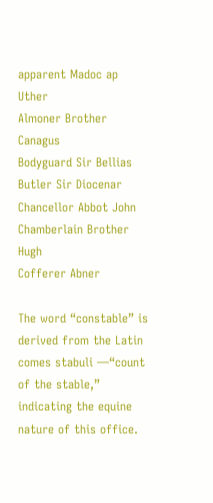apparent Madoc ap Uther
Almoner Brother Canagus
Bodyguard Sir Bellias
Butler Sir Diocenar
Chancellor Abbot John
Chamberlain Brother Hugh
Cofferer Abner

The word “constable” is derived from the Latin comes stabuli —“count of the stable,” indicating the equine nature of this office.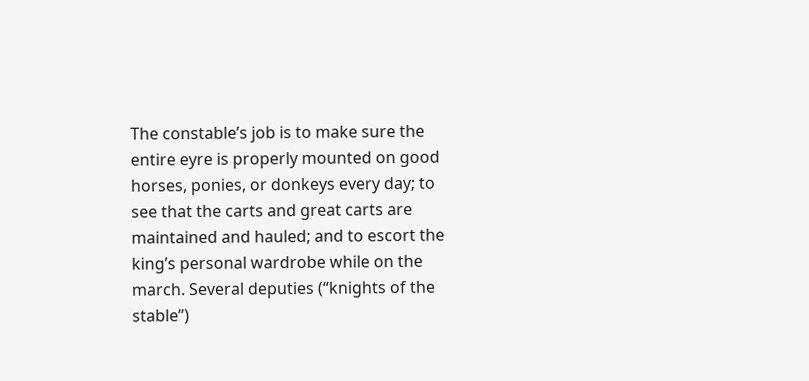The constable’s job is to make sure the entire eyre is properly mounted on good horses, ponies, or donkeys every day; to see that the carts and great carts are maintained and hauled; and to escort the king’s personal wardrobe while on the march. Several deputies (“knights of the stable”)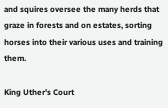and squires oversee the many herds that graze in forests and on estates, sorting horses into their various uses and training them.

King Uther's Court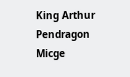King Arthur Pendragon Micge